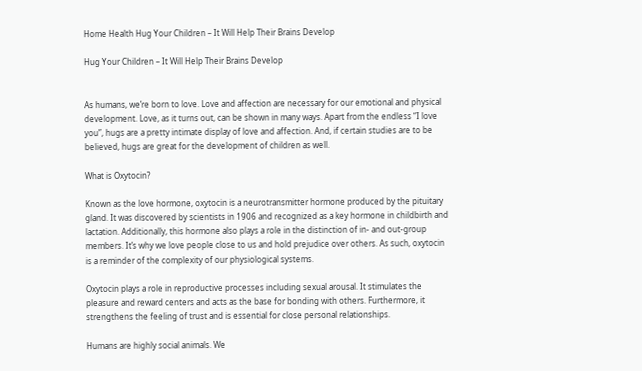Home Health Hug Your Children – It Will Help Their Brains Develop

Hug Your Children – It Will Help Their Brains Develop


As humans, we’re born to love. Love and affection are necessary for our emotional and physical development. Love, as it turns out, can be shown in many ways. Apart from the endless “I love you”, hugs are a pretty intimate display of love and affection. And, if certain studies are to be believed, hugs are great for the development of children as well.

What is Oxytocin?

Known as the love hormone, oxytocin is a neurotransmitter hormone produced by the pituitary gland. It was discovered by scientists in 1906 and recognized as a key hormone in childbirth and lactation. Additionally, this hormone also plays a role in the distinction of in- and out-group members. It’s why we love people close to us and hold prejudice over others. As such, oxytocin is a reminder of the complexity of our physiological systems.

Oxytocin plays a role in reproductive processes including sexual arousal. It stimulates the pleasure and reward centers and acts as the base for bonding with others. Furthermore, it strengthens the feeling of trust and is essential for close personal relationships.

Humans are highly social animals. We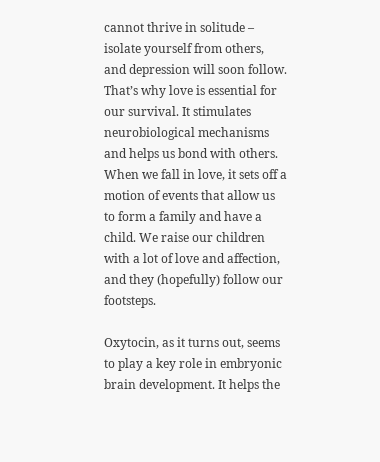cannot thrive in solitude – isolate yourself from others, and depression will soon follow. That’s why love is essential for our survival. It stimulates neurobiological mechanisms and helps us bond with others. When we fall in love, it sets off a motion of events that allow us to form a family and have a child. We raise our children with a lot of love and affection, and they (hopefully) follow our footsteps.

Oxytocin, as it turns out, seems to play a key role in embryonic brain development. It helps the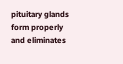pituitary glands form properly and eliminates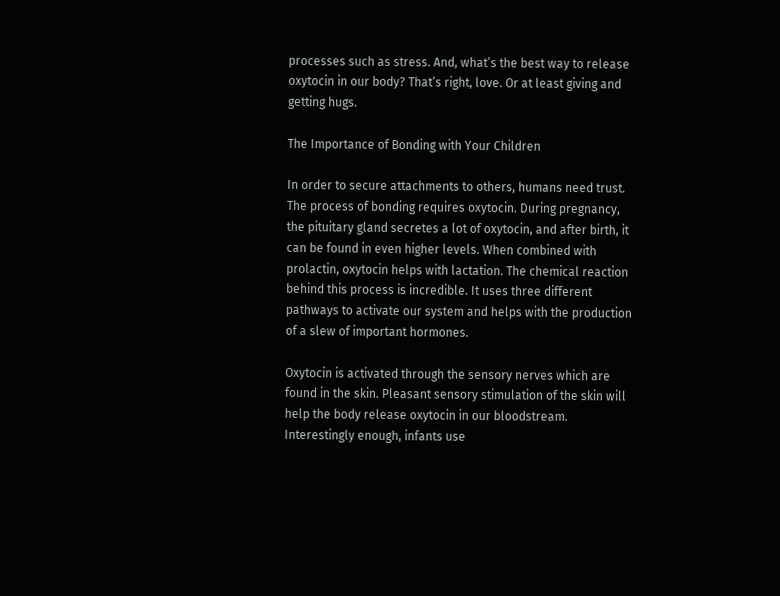processes such as stress. And, what’s the best way to release oxytocin in our body? That’s right, love. Or at least giving and getting hugs.

The Importance of Bonding with Your Children

In order to secure attachments to others, humans need trust. The process of bonding requires oxytocin. During pregnancy, the pituitary gland secretes a lot of oxytocin, and after birth, it can be found in even higher levels. When combined with prolactin, oxytocin helps with lactation. The chemical reaction behind this process is incredible. It uses three different pathways to activate our system and helps with the production of a slew of important hormones.

Oxytocin is activated through the sensory nerves which are found in the skin. Pleasant sensory stimulation of the skin will help the body release oxytocin in our bloodstream. Interestingly enough, infants use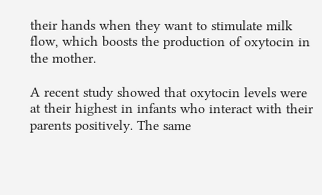their hands when they want to stimulate milk flow, which boosts the production of oxytocin in the mother.

A recent study showed that oxytocin levels were at their highest in infants who interact with their parents positively. The same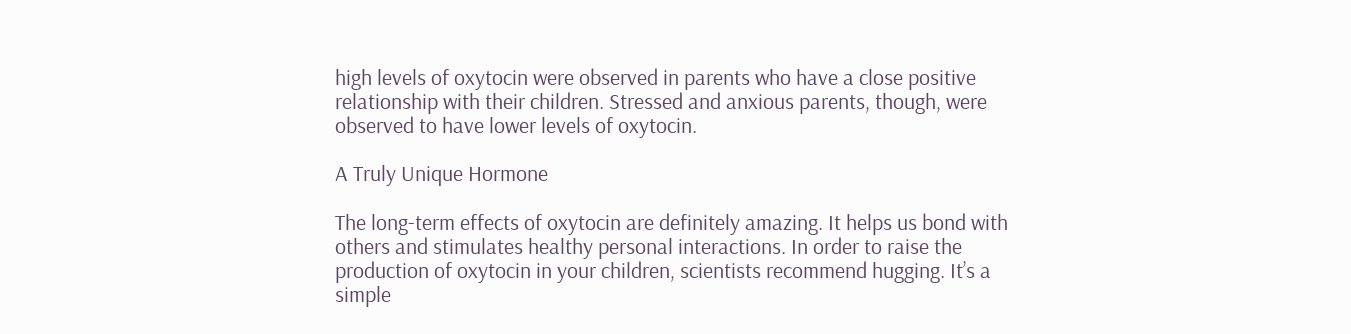high levels of oxytocin were observed in parents who have a close positive relationship with their children. Stressed and anxious parents, though, were observed to have lower levels of oxytocin.

A Truly Unique Hormone

The long-term effects of oxytocin are definitely amazing. It helps us bond with others and stimulates healthy personal interactions. In order to raise the production of oxytocin in your children, scientists recommend hugging. It’s a simple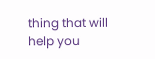thing that will help you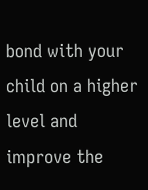bond with your child on a higher level and improve the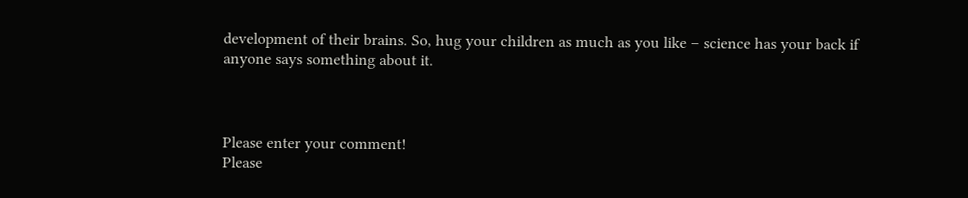development of their brains. So, hug your children as much as you like – science has your back if anyone says something about it.



Please enter your comment!
Please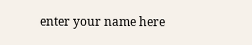enter your name here